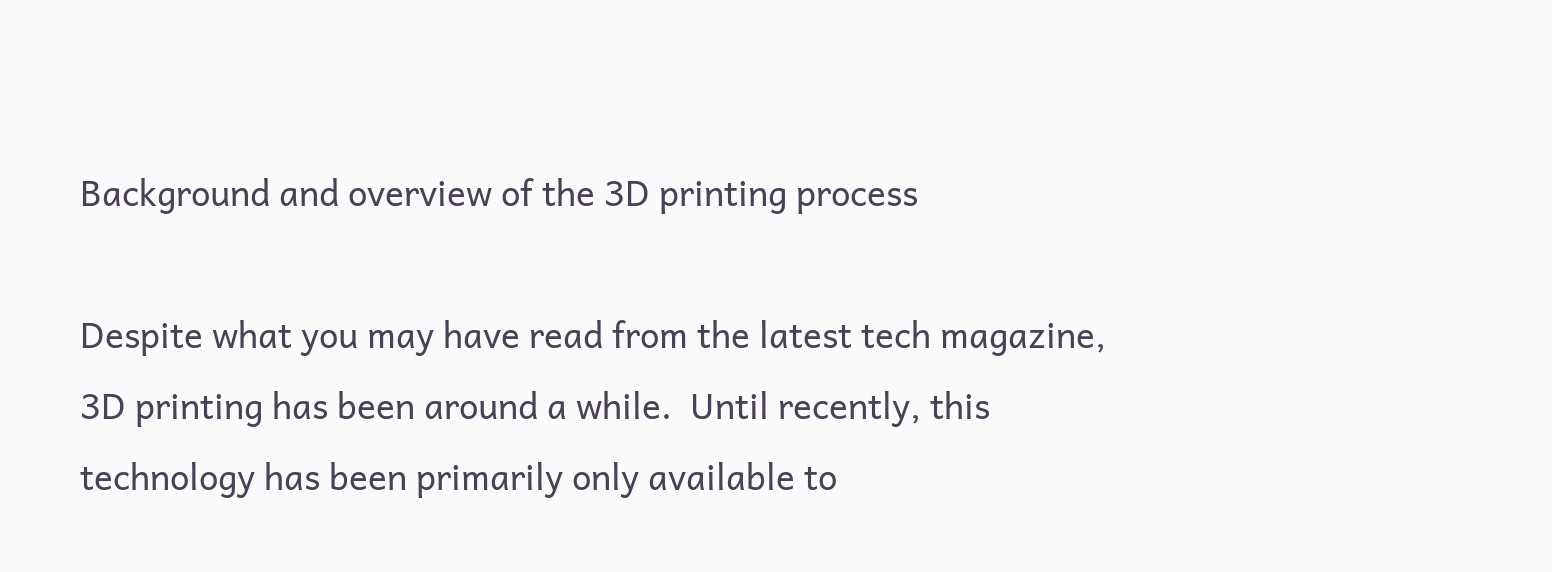Background and overview of the 3D printing process

Despite what you may have read from the latest tech magazine, 3D printing has been around a while.  Until recently, this technology has been primarily only available to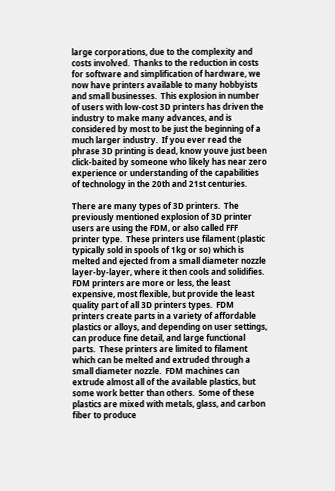large corporations, due to the complexity and costs involved.  Thanks to the reduction in costs for software and simplification of hardware, we now have printers available to many hobbyists and small businesses.  This explosion in number of users with low-cost 3D printers has driven the industry to make many advances, and is considered by most to be just the beginning of a much larger industry.  If you ever read the phrase 3D printing is dead, know youve just been click-baited by someone who likely has near zero experience or understanding of the capabilities of technology in the 20th and 21st centuries.

There are many types of 3D printers.  The previously mentioned explosion of 3D printer users are using the FDM, or also called FFF printer type.  These printers use filament (plastic typically sold in spools of 1kg or so) which is melted and ejected from a small diameter nozzle layer-by-layer, where it then cools and solidifies.  FDM printers are more or less, the least expensive, most flexible, but provide the least quality part of all 3D printers types.  FDM printers create parts in a variety of affordable plastics or alloys, and depending on user settings, can produce fine detail, and large functional parts.  These printers are limited to filament which can be melted and extruded through a small diameter nozzle.  FDM machines can extrude almost all of the available plastics, but some work better than others.  Some of these plastics are mixed with metals, glass, and carbon fiber to produce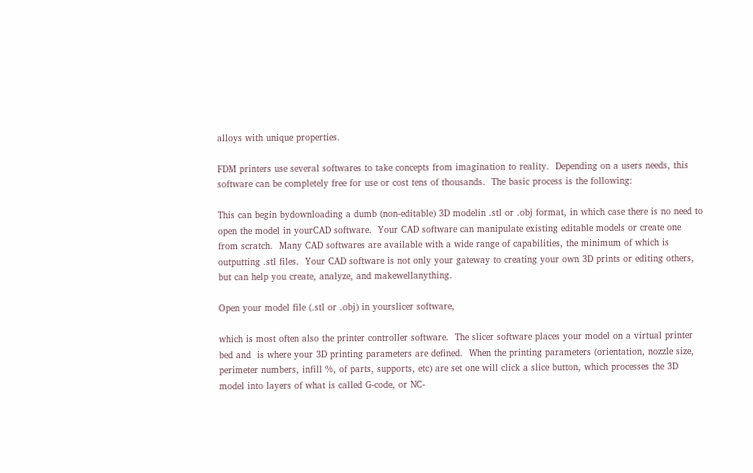alloys with unique properties.

FDM printers use several softwares to take concepts from imagination to reality.  Depending on a users needs, this software can be completely free for use or cost tens of thousands.  The basic process is the following:

This can begin bydownloading a dumb (non-editable) 3D modelin .stl or .obj format, in which case there is no need to open the model in yourCAD software.  Your CAD software can manipulate existing editable models or create one from scratch.  Many CAD softwares are available with a wide range of capabilities, the minimum of which is outputting .stl files.  Your CAD software is not only your gateway to creating your own 3D prints or editing others, but can help you create, analyze, and makewellanything.

Open your model file (.stl or .obj) in yourslicer software,

which is most often also the printer controller software.  The slicer software places your model on a virtual printer bed and  is where your 3D printing parameters are defined.  When the printing parameters (orientation, nozzle size, perimeter numbers, infill %, of parts, supports, etc) are set one will click a slice button, which processes the 3D model into layers of what is called G-code, or NC-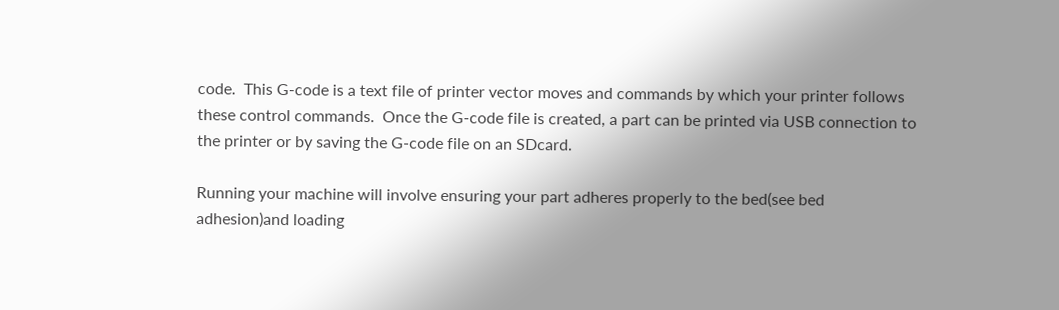code.  This G-code is a text file of printer vector moves and commands by which your printer follows these control commands.  Once the G-code file is created, a part can be printed via USB connection to the printer or by saving the G-code file on an SDcard.

Running your machine will involve ensuring your part adheres properly to the bed(see bed adhesion)and loading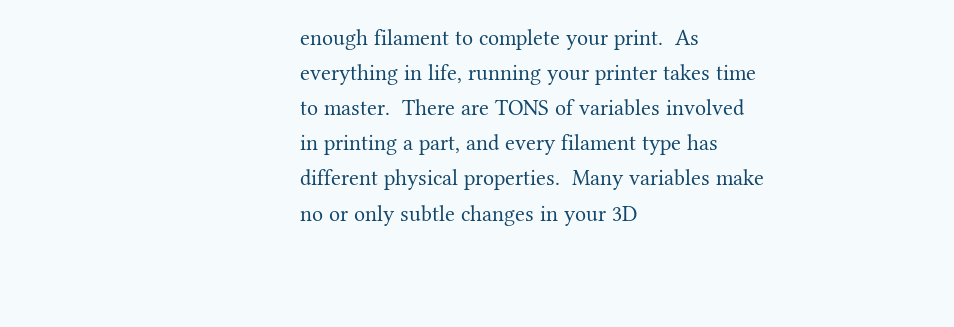enough filament to complete your print.  As everything in life, running your printer takes time to master.  There are TONS of variables involved in printing a part, and every filament type has different physical properties.  Many variables make no or only subtle changes in your 3D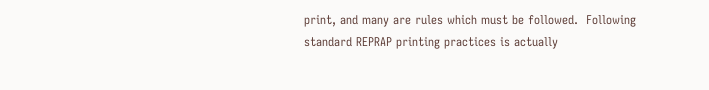print, and many are rules which must be followed.  Following standard REPRAP printing practices is actually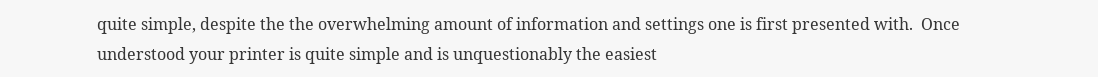quite simple, despite the the overwhelming amount of information and settings one is first presented with.  Once understood your printer is quite simple and is unquestionably the easiest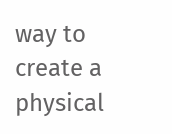way to create a physical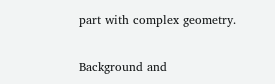part with complex geometry.

Background and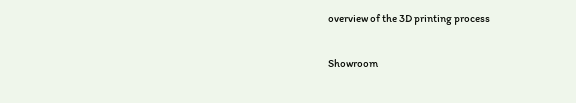overview of the 3D printing process

Showroom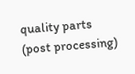quality parts (post processing)